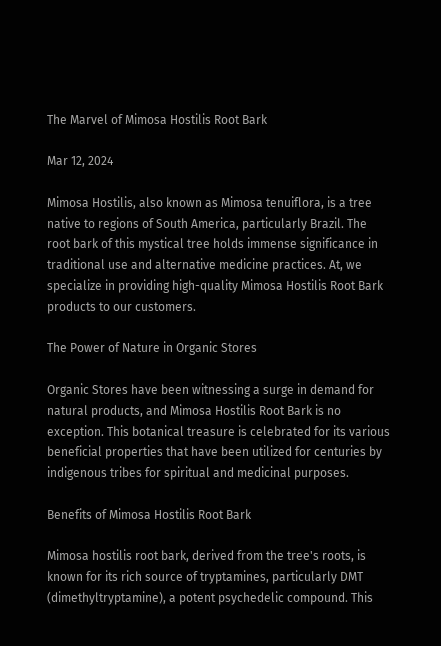The Marvel of Mimosa Hostilis Root Bark

Mar 12, 2024

Mimosa Hostilis, also known as Mimosa tenuiflora, is a tree native to regions of South America, particularly Brazil. The root bark of this mystical tree holds immense significance in traditional use and alternative medicine practices. At, we specialize in providing high-quality Mimosa Hostilis Root Bark products to our customers.

The Power of Nature in Organic Stores

Organic Stores have been witnessing a surge in demand for natural products, and Mimosa Hostilis Root Bark is no exception. This botanical treasure is celebrated for its various beneficial properties that have been utilized for centuries by indigenous tribes for spiritual and medicinal purposes.

Benefits of Mimosa Hostilis Root Bark

Mimosa hostilis root bark, derived from the tree's roots, is known for its rich source of tryptamines, particularly DMT (dimethyltryptamine), a potent psychedelic compound. This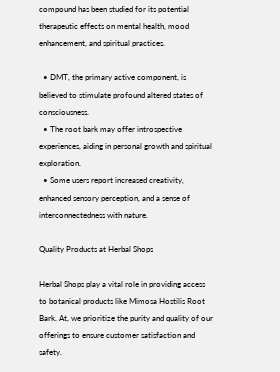compound has been studied for its potential therapeutic effects on mental health, mood enhancement, and spiritual practices.

  • DMT, the primary active component, is believed to stimulate profound altered states of consciousness.
  • The root bark may offer introspective experiences, aiding in personal growth and spiritual exploration.
  • Some users report increased creativity, enhanced sensory perception, and a sense of interconnectedness with nature.

Quality Products at Herbal Shops

Herbal Shops play a vital role in providing access to botanical products like Mimosa Hostilis Root Bark. At, we prioritize the purity and quality of our offerings to ensure customer satisfaction and safety.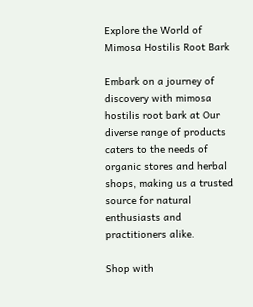Explore the World of Mimosa Hostilis Root Bark

Embark on a journey of discovery with mimosa hostilis root bark at Our diverse range of products caters to the needs of organic stores and herbal shops, making us a trusted source for natural enthusiasts and practitioners alike.

Shop with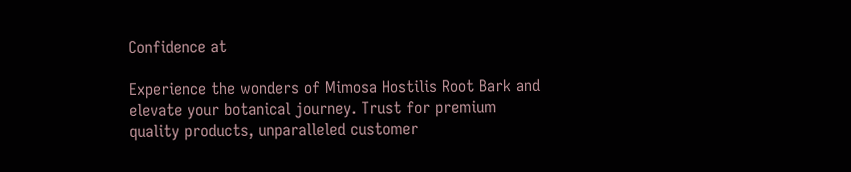Confidence at

Experience the wonders of Mimosa Hostilis Root Bark and elevate your botanical journey. Trust for premium quality products, unparalleled customer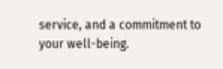service, and a commitment to your well-being.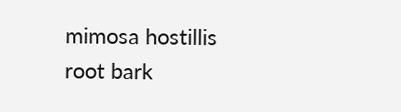mimosa hostillis root bark